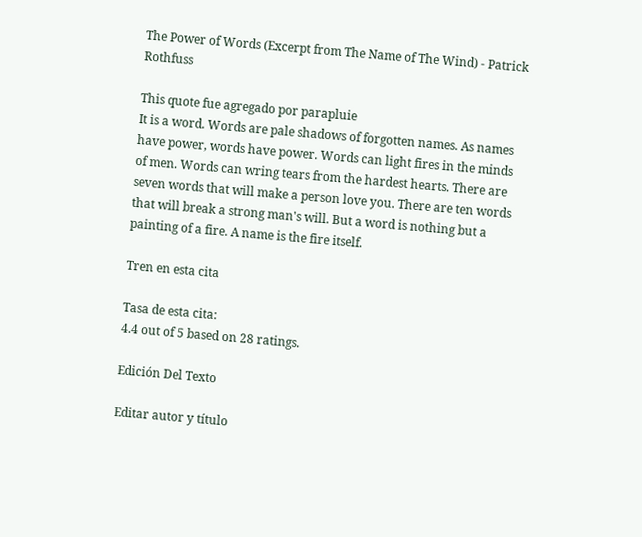The Power of Words (Excerpt from The Name of The Wind) - Patrick Rothfuss

This quote fue agregado por parapluie
It is a word. Words are pale shadows of forgotten names. As names have power, words have power. Words can light fires in the minds of men. Words can wring tears from the hardest hearts. There are seven words that will make a person love you. There are ten words that will break a strong man's will. But a word is nothing but a painting of a fire. A name is the fire itself.

Tren en esta cita

Tasa de esta cita:
4.4 out of 5 based on 28 ratings.

Edición Del Texto

Editar autor y título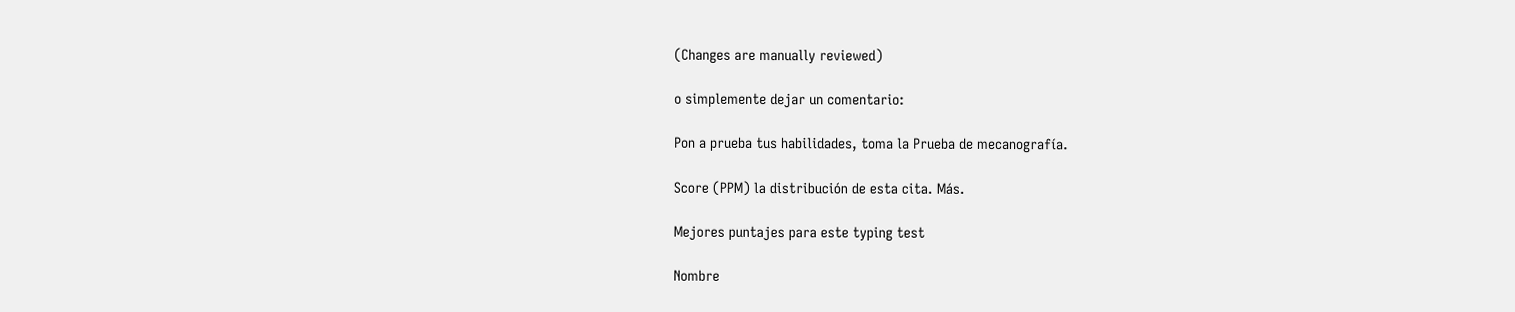(Changes are manually reviewed)

o simplemente dejar un comentario:

Pon a prueba tus habilidades, toma la Prueba de mecanografía.

Score (PPM) la distribución de esta cita. Más.

Mejores puntajes para este typing test

Nombre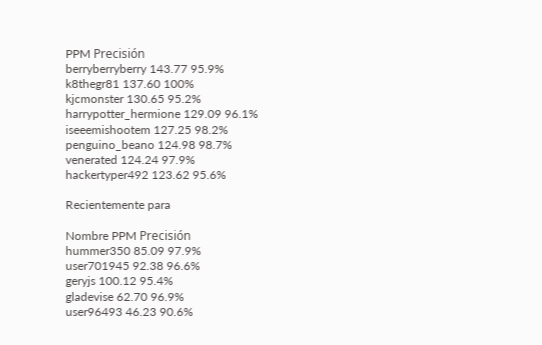PPM Precisión
berryberryberry 143.77 95.9%
k8thegr81 137.60 100%
kjcmonster 130.65 95.2%
harrypotter_hermione 129.09 96.1%
iseeemishootem 127.25 98.2%
penguino_beano 124.98 98.7%
venerated 124.24 97.9%
hackertyper492 123.62 95.6%

Recientemente para

Nombre PPM Precisión
hummer350 85.09 97.9%
user701945 92.38 96.6%
geryjs 100.12 95.4%
gladevise 62.70 96.9%
user96493 46.23 90.6%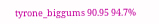tyrone_biggums 90.95 94.7%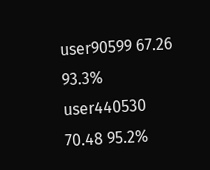user90599 67.26 93.3%
user440530 70.48 95.2%